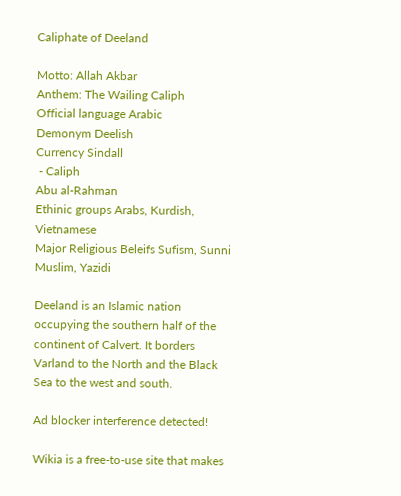Caliphate of Deeland

Motto: Allah Akbar
Anthem: The Wailing Caliph
Official language Arabic
Demonym Deelish
Currency Sindall
 - Caliph
Abu al-Rahman
Ethinic groups Arabs, Kurdish, Vietnamese
Major Religious Beleifs Sufism, Sunni Muslim, Yazidi

Deeland is an Islamic nation occupying the southern half of the continent of Calvert. It borders Varland to the North and the Black Sea to the west and south.

Ad blocker interference detected!

Wikia is a free-to-use site that makes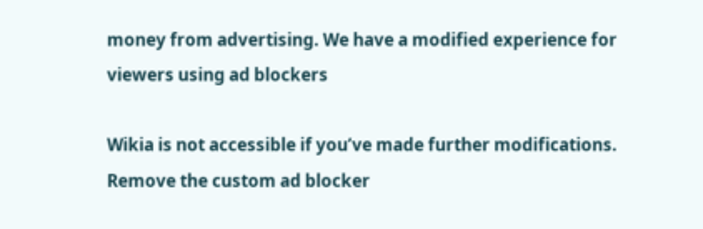money from advertising. We have a modified experience for viewers using ad blockers

Wikia is not accessible if you’ve made further modifications. Remove the custom ad blocker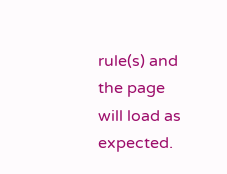rule(s) and the page will load as expected.